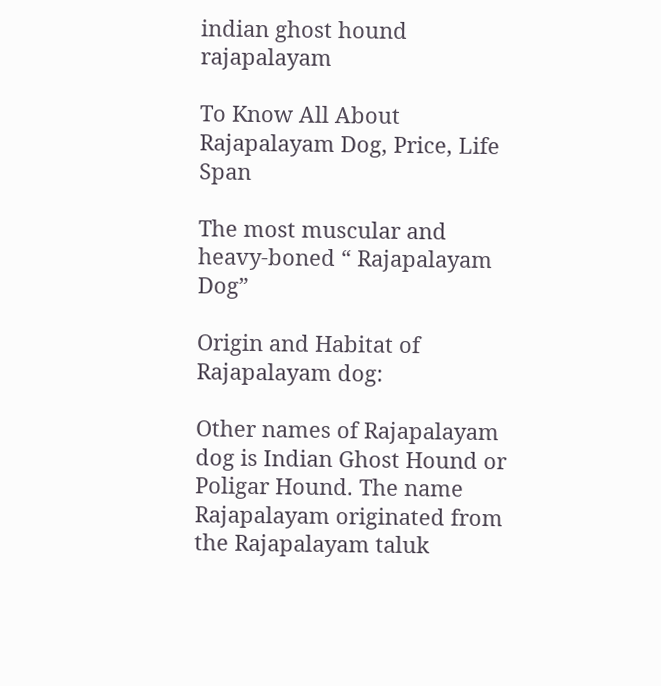indian ghost hound rajapalayam

To Know All About Rajapalayam Dog, Price, Life Span

The most muscular and heavy-boned “ Rajapalayam Dog”

Origin and Habitat of Rajapalayam dog:

Other names of Rajapalayam dog is Indian Ghost Hound or Poligar Hound. The name Rajapalayam originated from the Rajapalayam taluk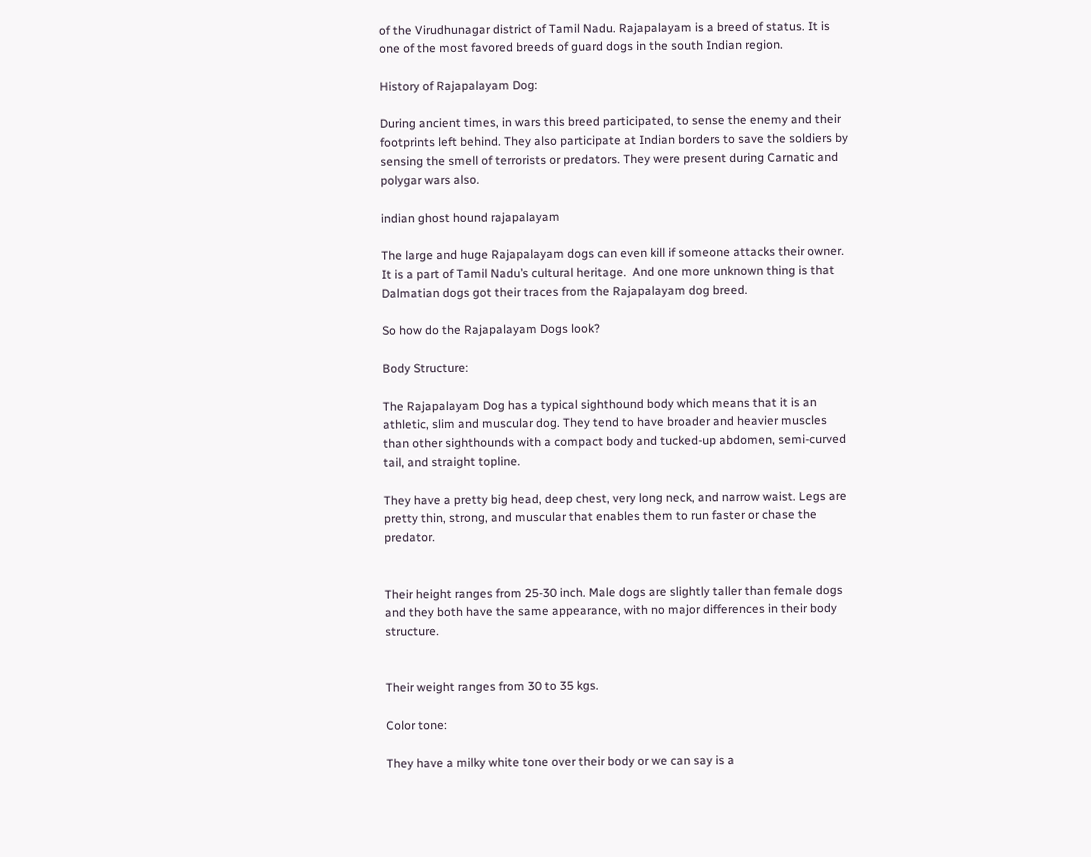of the Virudhunagar district of Tamil Nadu. Rajapalayam is a breed of status. It is one of the most favored breeds of guard dogs in the south Indian region.

History of Rajapalayam Dog:

During ancient times, in wars this breed participated, to sense the enemy and their footprints left behind. They also participate at Indian borders to save the soldiers by sensing the smell of terrorists or predators. They were present during Carnatic and polygar wars also.

indian ghost hound rajapalayam

The large and huge Rajapalayam dogs can even kill if someone attacks their owner. It is a part of Tamil Nadu’s cultural heritage.  And one more unknown thing is that Dalmatian dogs got their traces from the Rajapalayam dog breed.

So how do the Rajapalayam Dogs look?

Body Structure:

The Rajapalayam Dog has a typical sighthound body which means that it is an athletic, slim and muscular dog. They tend to have broader and heavier muscles than other sighthounds with a compact body and tucked-up abdomen, semi-curved tail, and straight topline.

They have a pretty big head, deep chest, very long neck, and narrow waist. Legs are pretty thin, strong, and muscular that enables them to run faster or chase the predator.


Their height ranges from 25-30 inch. Male dogs are slightly taller than female dogs and they both have the same appearance, with no major differences in their body structure.


Their weight ranges from 30 to 35 kgs.

Color tone:

They have a milky white tone over their body or we can say is a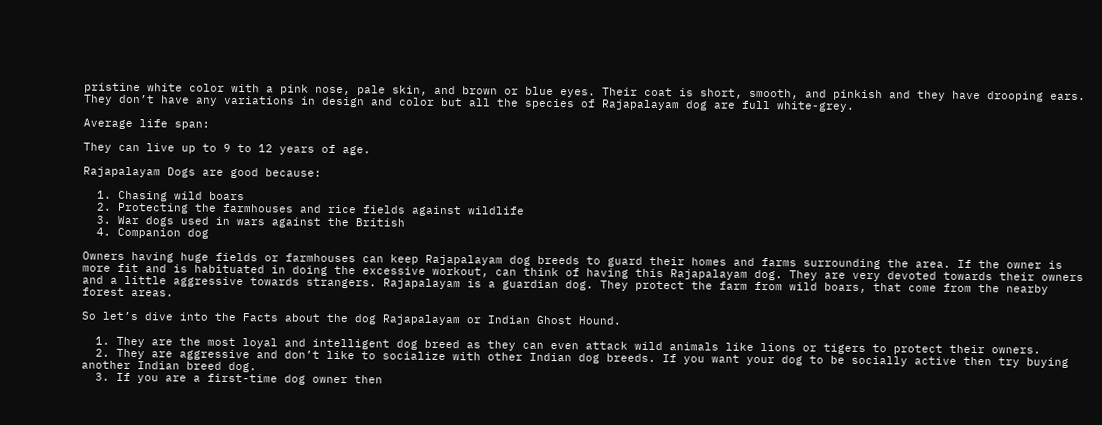pristine white color with a pink nose, pale skin, and brown or blue eyes. Their coat is short, smooth, and pinkish and they have drooping ears. They don’t have any variations in design and color but all the species of Rajapalayam dog are full white-grey.

Average life span:

They can live up to 9 to 12 years of age.

Rajapalayam Dogs are good because:

  1. Chasing wild boars
  2. Protecting the farmhouses and rice fields against wildlife
  3. War dogs used in wars against the British
  4. Companion dog

Owners having huge fields or farmhouses can keep Rajapalayam dog breeds to guard their homes and farms surrounding the area. If the owner is more fit and is habituated in doing the excessive workout, can think of having this Rajapalayam dog. They are very devoted towards their owners and a little aggressive towards strangers. Rajapalayam is a guardian dog. They protect the farm from wild boars, that come from the nearby forest areas.

So let’s dive into the Facts about the dog Rajapalayam or Indian Ghost Hound.

  1. They are the most loyal and intelligent dog breed as they can even attack wild animals like lions or tigers to protect their owners.
  2. They are aggressive and don’t like to socialize with other Indian dog breeds. If you want your dog to be socially active then try buying another Indian breed dog.
  3. If you are a first-time dog owner then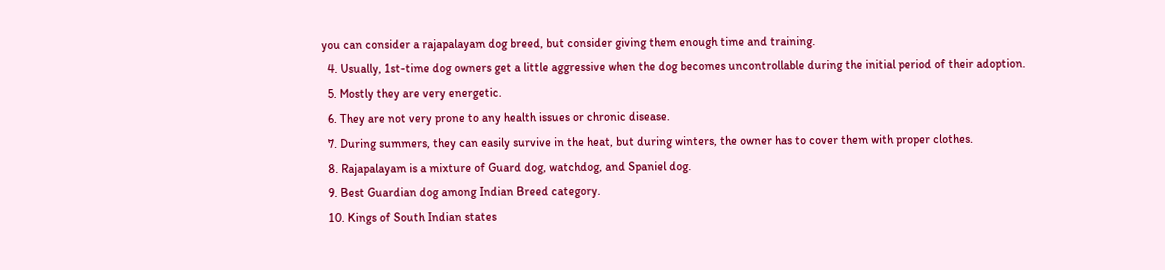you can consider a rajapalayam dog breed, but consider giving them enough time and training.
  4. Usually, 1st-time dog owners get a little aggressive when the dog becomes uncontrollable during the initial period of their adoption.
  5. Mostly they are very energetic.
  6. They are not very prone to any health issues or chronic disease.
  7. During summers, they can easily survive in the heat, but during winters, the owner has to cover them with proper clothes.
  8. Rajapalayam is a mixture of Guard dog, watchdog, and Spaniel dog.
  9. Best Guardian dog among Indian Breed category.
  10. Kings of South Indian states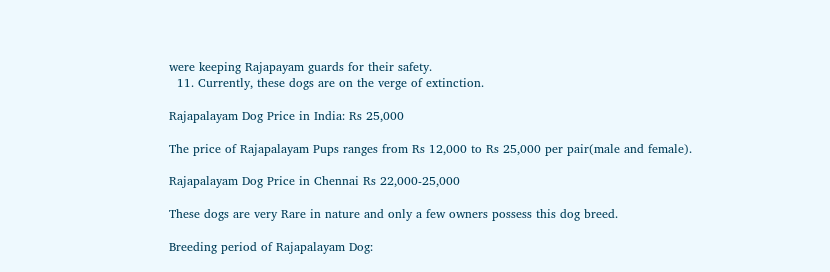were keeping Rajapayam guards for their safety.
  11. Currently, these dogs are on the verge of extinction.

Rajapalayam Dog Price in India: Rs 25,000

The price of Rajapalayam Pups ranges from Rs 12,000 to Rs 25,000 per pair(male and female).

Rajapalayam Dog Price in Chennai Rs 22,000-25,000

These dogs are very Rare in nature and only a few owners possess this dog breed.

Breeding period of Rajapalayam Dog: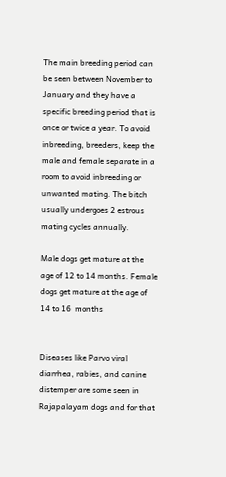The main breeding period can be seen between November to January and they have a specific breeding period that is once or twice a year. To avoid inbreeding, breeders, keep the male and female separate in a room to avoid inbreeding or unwanted mating. The bitch usually undergoes 2 estrous mating cycles annually.

Male dogs get mature at the age of 12 to 14 months. Female dogs get mature at the age of 14 to 16  months


Diseases like Parvo viral diarrhea, rabies, and canine distemper are some seen in Rajapalayam dogs and for that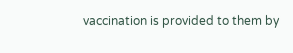vaccination is provided to them by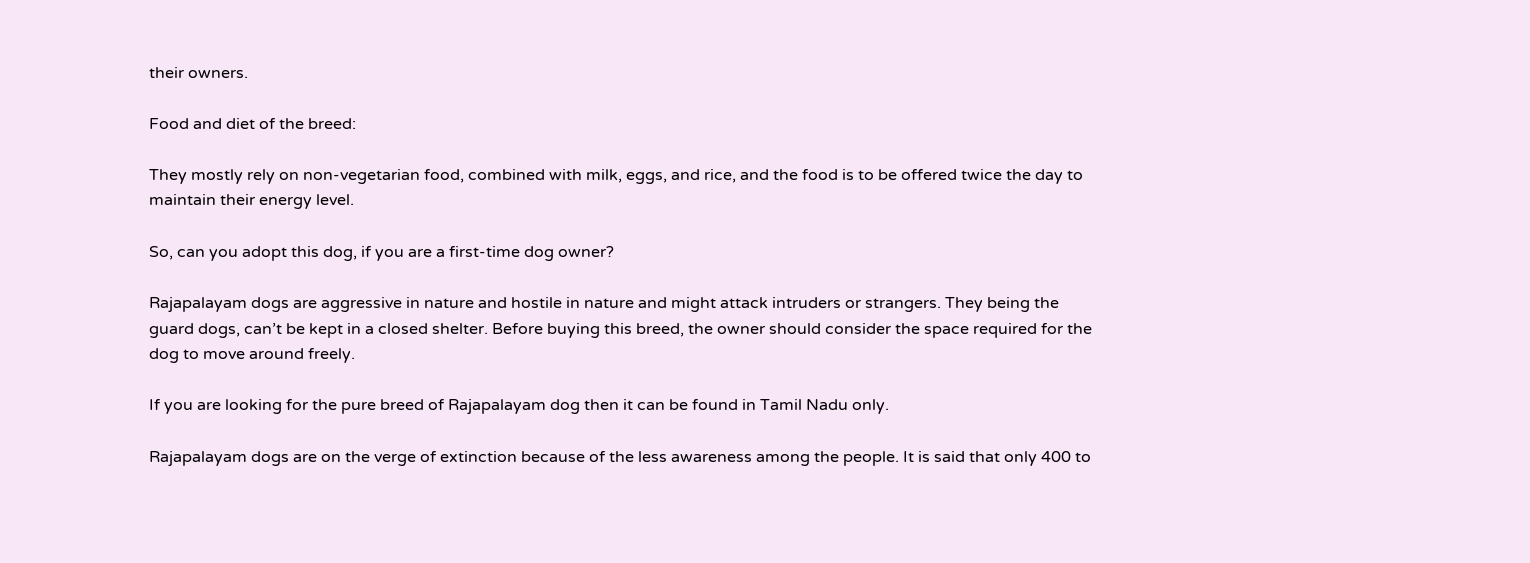their owners.

Food and diet of the breed:

They mostly rely on non-vegetarian food, combined with milk, eggs, and rice, and the food is to be offered twice the day to maintain their energy level.

So, can you adopt this dog, if you are a first-time dog owner?

Rajapalayam dogs are aggressive in nature and hostile in nature and might attack intruders or strangers. They being the guard dogs, can’t be kept in a closed shelter. Before buying this breed, the owner should consider the space required for the dog to move around freely.

If you are looking for the pure breed of Rajapalayam dog then it can be found in Tamil Nadu only.

Rajapalayam dogs are on the verge of extinction because of the less awareness among the people. It is said that only 400 to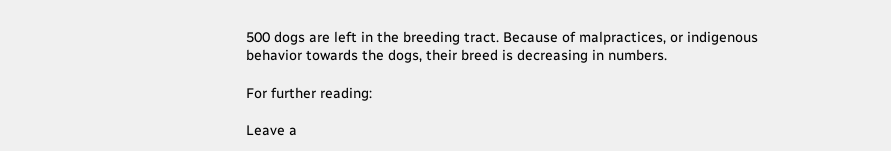500 dogs are left in the breeding tract. Because of malpractices, or indigenous behavior towards the dogs, their breed is decreasing in numbers.

For further reading:

Leave a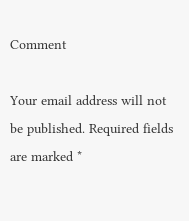Comment

Your email address will not be published. Required fields are marked *